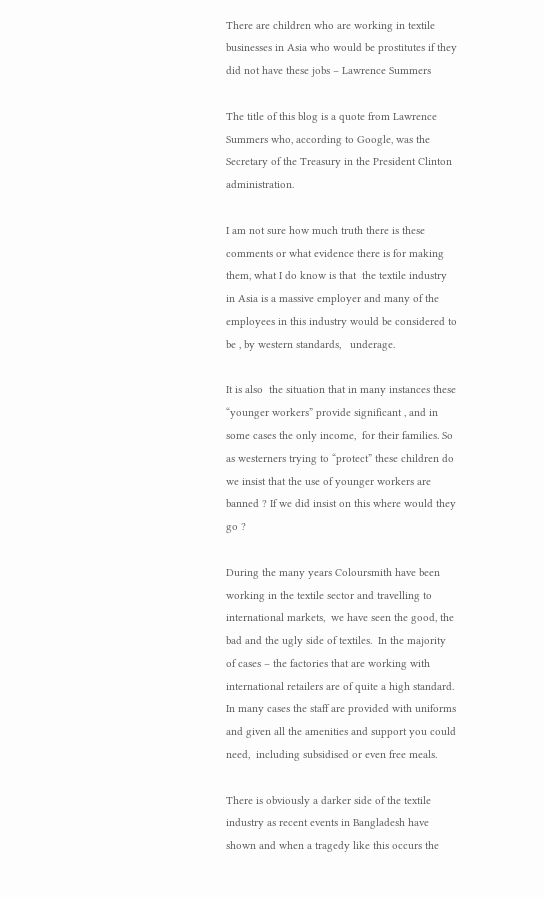There are children who are working in textile businesses in Asia who would be prostitutes if they did not have these jobs – Lawrence Summers

The title of this blog is a quote from Lawrence Summers who, according to Google, was the Secretary of the Treasury in the President Clinton administration.

I am not sure how much truth there is these comments or what evidence there is for making them, what I do know is that  the textile industry in Asia is a massive employer and many of the employees in this industry would be considered to be , by western standards,   underage.

It is also  the situation that in many instances these “younger workers” provide significant , and in some cases the only income,  for their families. So as westerners trying to “protect” these children do we insist that the use of younger workers are banned ? If we did insist on this where would they go ?

During the many years Coloursmith have been working in the textile sector and travelling to international markets,  we have seen the good, the bad and the ugly side of textiles.  In the majority of cases – the factories that are working with international retailers are of quite a high standard.  In many cases the staff are provided with uniforms and given all the amenities and support you could need,  including subsidised or even free meals.

There is obviously a darker side of the textile industry as recent events in Bangladesh have shown and when a tragedy like this occurs the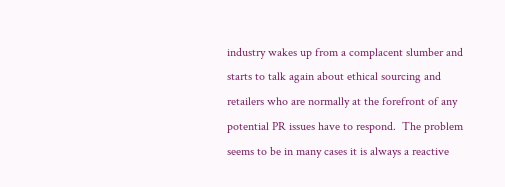industry wakes up from a complacent slumber and starts to talk again about ethical sourcing and retailers who are normally at the forefront of any potential PR issues have to respond.  The problem seems to be in many cases it is always a reactive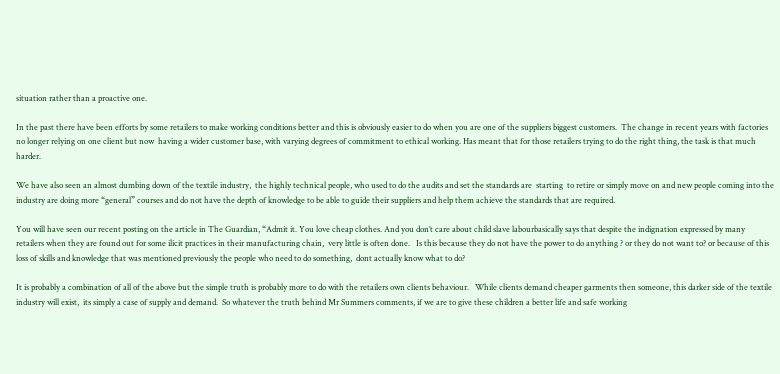situation rather than a proactive one.

In the past there have been efforts by some retailers to make working conditions better and this is obviously easier to do when you are one of the suppliers biggest customers.  The change in recent years with factories no longer relying on one client but now  having a wider customer base, with varying degrees of commitment to ethical working. Has meant that for those retailers trying to do the right thing, the task is that much harder.

We have also seen an almost dumbing down of the textile industry,  the highly technical people, who used to do the audits and set the standards are  starting  to retire or simply move on and new people coming into the industry are doing more “general” courses and do not have the depth of knowledge to be able to guide their suppliers and help them achieve the standards that are required.

You will have seen our recent posting on the article in The Guardian, “Admit it. You love cheap clothes. And you don’t care about child slave labourbasically says that despite the indignation expressed by many retailers when they are found out for some ilicit practices in their manufacturing chain,  very little is often done.   Is this because they do not have the power to do anything ? or they do not want to? or because of this loss of skills and knowledge that was mentioned previously the people who need to do something,  dont actually know what to do?

It is probably a combination of all of the above but the simple truth is probably more to do with the retailers own clients behaviour.   While clients demand cheaper garments then someone, this darker side of the textile industry will exist,  its simply a case of supply and demand.  So whatever the truth behind Mr Summers comments, if we are to give these children a better life and safe working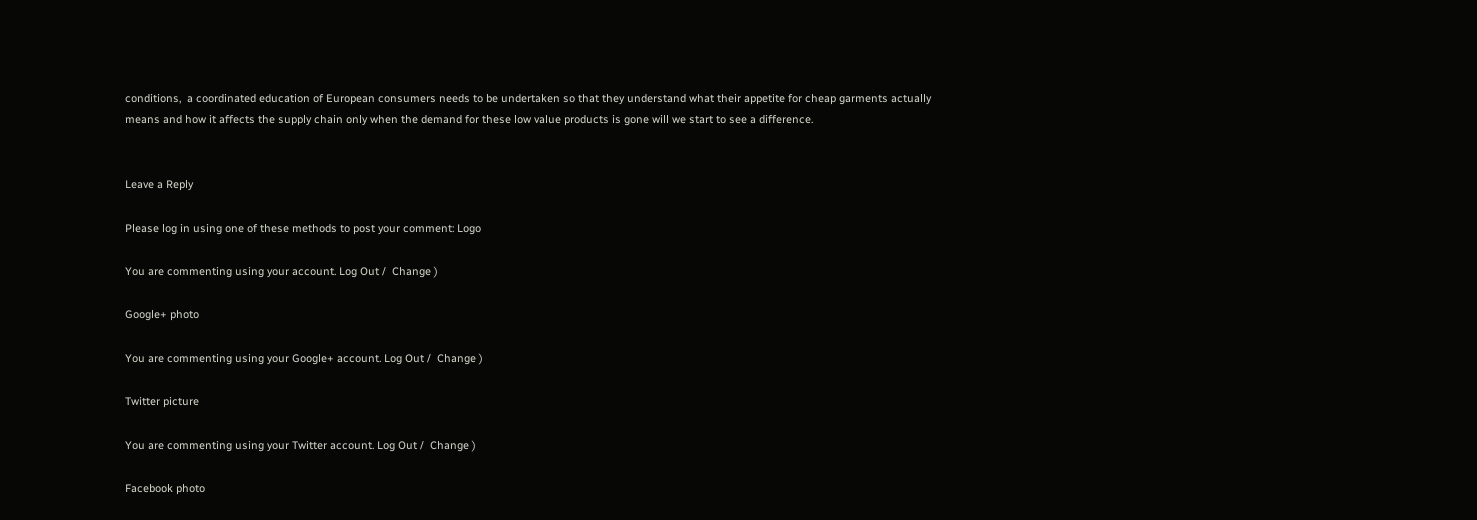conditions,  a coordinated education of European consumers needs to be undertaken so that they understand what their appetite for cheap garments actually means and how it affects the supply chain only when the demand for these low value products is gone will we start to see a difference.


Leave a Reply

Please log in using one of these methods to post your comment: Logo

You are commenting using your account. Log Out /  Change )

Google+ photo

You are commenting using your Google+ account. Log Out /  Change )

Twitter picture

You are commenting using your Twitter account. Log Out /  Change )

Facebook photo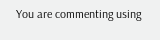You are commenting using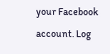your Facebook account. Log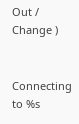Out /  Change )


Connecting to %s